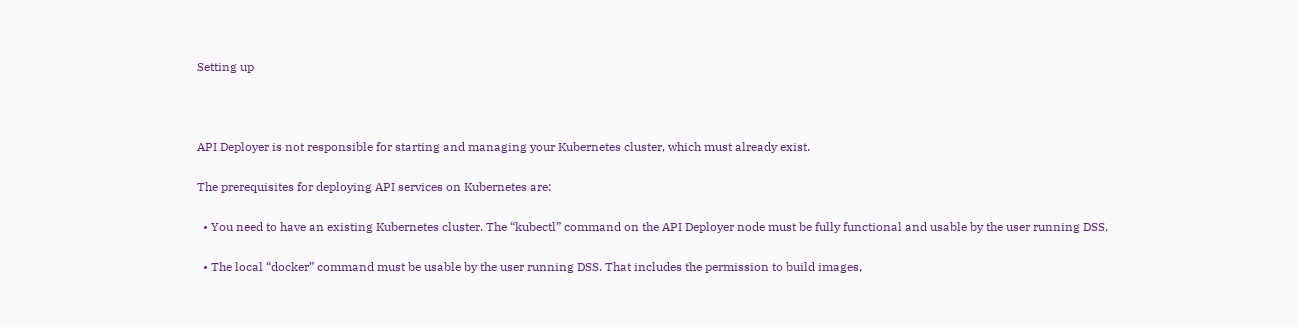Setting up



API Deployer is not responsible for starting and managing your Kubernetes cluster, which must already exist.

The prerequisites for deploying API services on Kubernetes are:

  • You need to have an existing Kubernetes cluster. The “kubectl” command on the API Deployer node must be fully functional and usable by the user running DSS.

  • The local “docker” command must be usable by the user running DSS. That includes the permission to build images,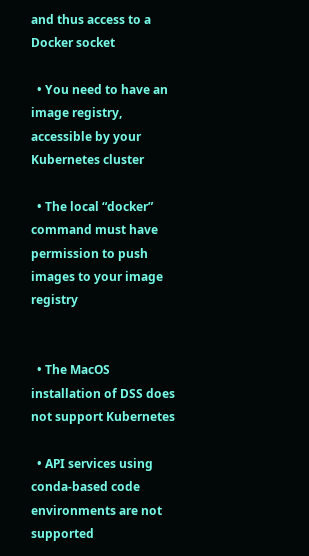and thus access to a Docker socket

  • You need to have an image registry, accessible by your Kubernetes cluster

  • The local “docker” command must have permission to push images to your image registry


  • The MacOS installation of DSS does not support Kubernetes

  • API services using conda-based code environments are not supported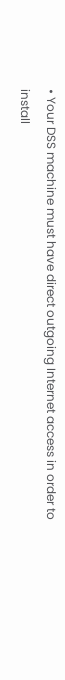• Your DSS machine must have direct outgoing Internet access in order to install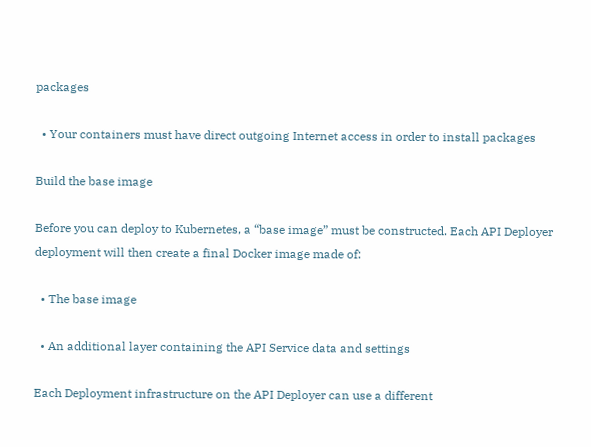packages

  • Your containers must have direct outgoing Internet access in order to install packages

Build the base image

Before you can deploy to Kubernetes, a “base image” must be constructed. Each API Deployer deployment will then create a final Docker image made of:

  • The base image

  • An additional layer containing the API Service data and settings

Each Deployment infrastructure on the API Deployer can use a different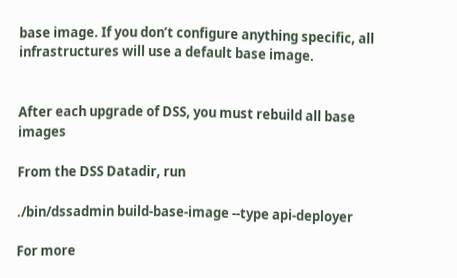base image. If you don’t configure anything specific, all infrastructures will use a default base image.


After each upgrade of DSS, you must rebuild all base images

From the DSS Datadir, run

./bin/dssadmin build-base-image --type api-deployer

For more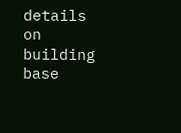details on building base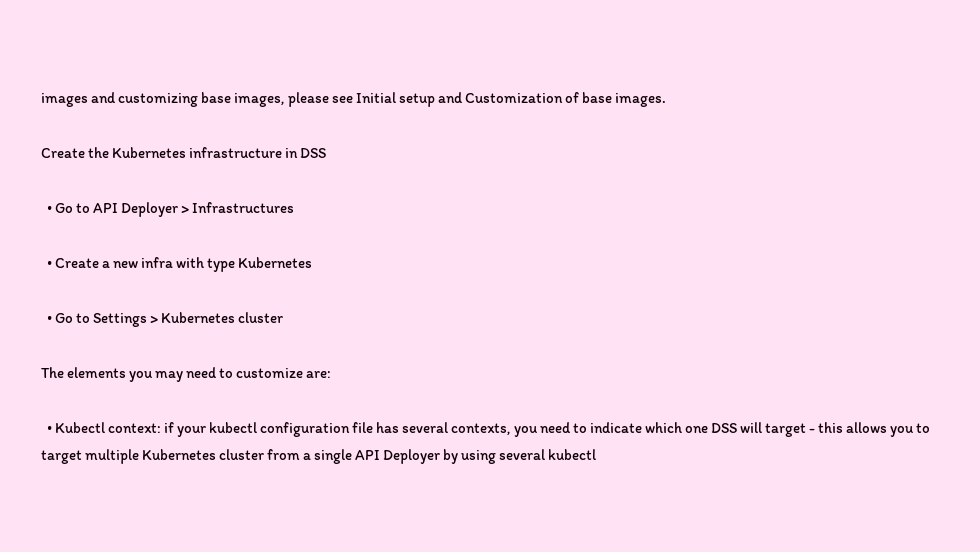images and customizing base images, please see Initial setup and Customization of base images.

Create the Kubernetes infrastructure in DSS

  • Go to API Deployer > Infrastructures

  • Create a new infra with type Kubernetes

  • Go to Settings > Kubernetes cluster

The elements you may need to customize are:

  • Kubectl context: if your kubectl configuration file has several contexts, you need to indicate which one DSS will target - this allows you to target multiple Kubernetes cluster from a single API Deployer by using several kubectl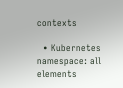contexts

  • Kubernetes namespace: all elements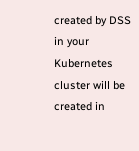created by DSS in your Kubernetes cluster will be created in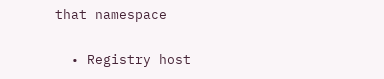that namespace

  • Registry host